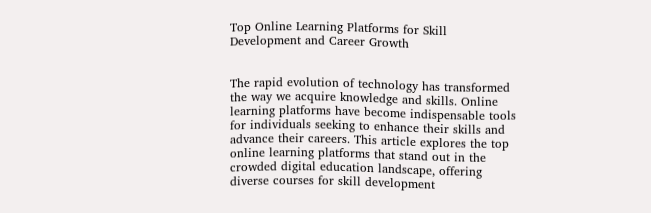Top Online Learning Platforms for Skill Development and Career Growth


The rapid evolution of technology has transformed the way we acquire knowledge and skills. Online learning platforms have become indispensable tools for individuals seeking to enhance their skills and advance their careers. This article explores the top online learning platforms that stand out in the crowded digital education landscape, offering diverse courses for skill development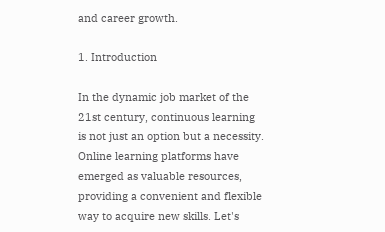and career growth.

1. Introduction

In the dynamic job market of the 21st century, continuous learning is not just an option but a necessity. Online learning platforms have emerged as valuable resources, providing a convenient and flexible way to acquire new skills. Let's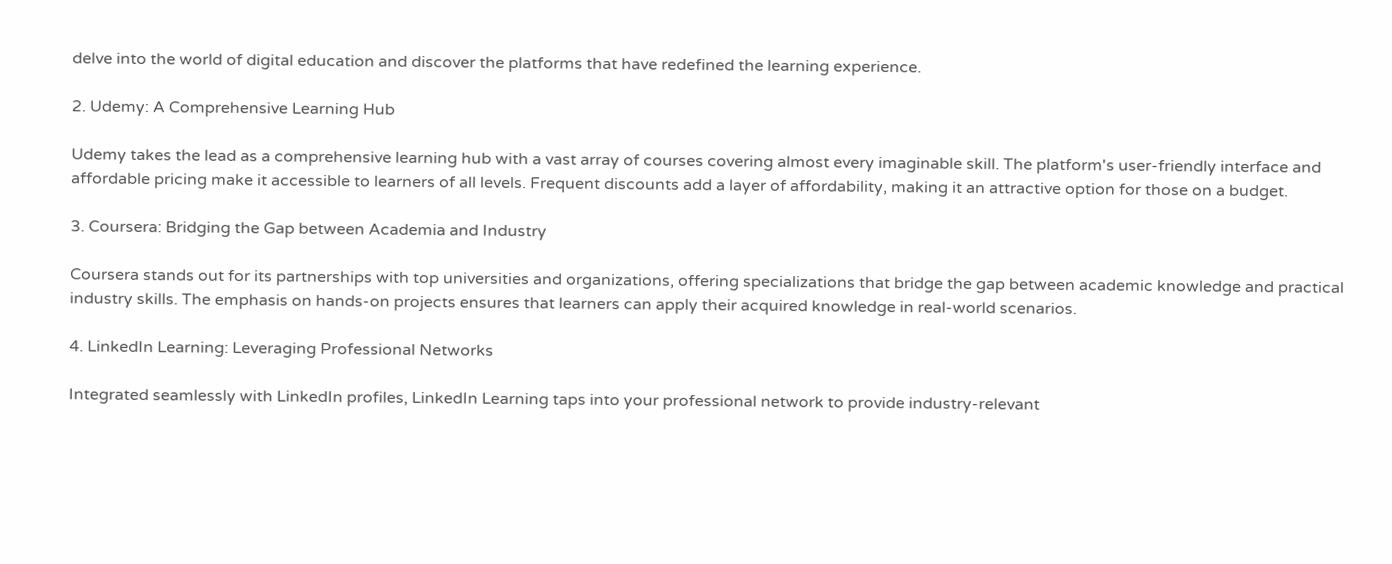delve into the world of digital education and discover the platforms that have redefined the learning experience.

2. Udemy: A Comprehensive Learning Hub

Udemy takes the lead as a comprehensive learning hub with a vast array of courses covering almost every imaginable skill. The platform's user-friendly interface and affordable pricing make it accessible to learners of all levels. Frequent discounts add a layer of affordability, making it an attractive option for those on a budget.

3. Coursera: Bridging the Gap between Academia and Industry

Coursera stands out for its partnerships with top universities and organizations, offering specializations that bridge the gap between academic knowledge and practical industry skills. The emphasis on hands-on projects ensures that learners can apply their acquired knowledge in real-world scenarios.

4. LinkedIn Learning: Leveraging Professional Networks

Integrated seamlessly with LinkedIn profiles, LinkedIn Learning taps into your professional network to provide industry-relevant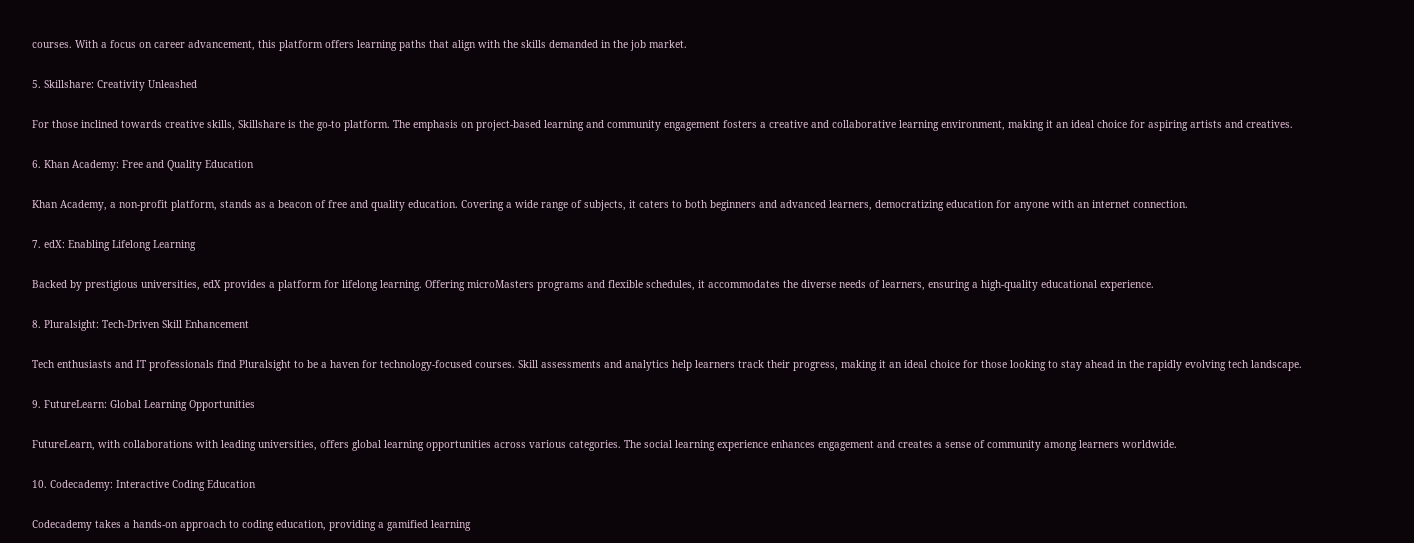courses. With a focus on career advancement, this platform offers learning paths that align with the skills demanded in the job market.

5. Skillshare: Creativity Unleashed

For those inclined towards creative skills, Skillshare is the go-to platform. The emphasis on project-based learning and community engagement fosters a creative and collaborative learning environment, making it an ideal choice for aspiring artists and creatives.

6. Khan Academy: Free and Quality Education

Khan Academy, a non-profit platform, stands as a beacon of free and quality education. Covering a wide range of subjects, it caters to both beginners and advanced learners, democratizing education for anyone with an internet connection.

7. edX: Enabling Lifelong Learning

Backed by prestigious universities, edX provides a platform for lifelong learning. Offering microMasters programs and flexible schedules, it accommodates the diverse needs of learners, ensuring a high-quality educational experience.

8. Pluralsight: Tech-Driven Skill Enhancement

Tech enthusiasts and IT professionals find Pluralsight to be a haven for technology-focused courses. Skill assessments and analytics help learners track their progress, making it an ideal choice for those looking to stay ahead in the rapidly evolving tech landscape.

9. FutureLearn: Global Learning Opportunities

FutureLearn, with collaborations with leading universities, offers global learning opportunities across various categories. The social learning experience enhances engagement and creates a sense of community among learners worldwide.

10. Codecademy: Interactive Coding Education

Codecademy takes a hands-on approach to coding education, providing a gamified learning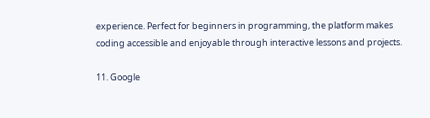experience. Perfect for beginners in programming, the platform makes coding accessible and enjoyable through interactive lessons and projects.

11. Google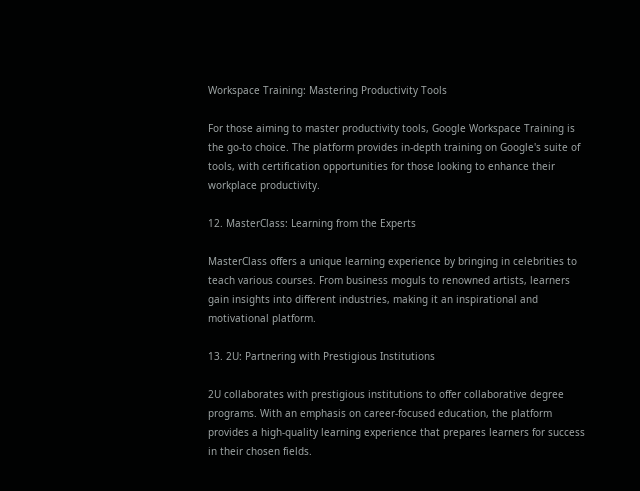Workspace Training: Mastering Productivity Tools

For those aiming to master productivity tools, Google Workspace Training is the go-to choice. The platform provides in-depth training on Google's suite of tools, with certification opportunities for those looking to enhance their workplace productivity.

12. MasterClass: Learning from the Experts

MasterClass offers a unique learning experience by bringing in celebrities to teach various courses. From business moguls to renowned artists, learners gain insights into different industries, making it an inspirational and motivational platform.

13. 2U: Partnering with Prestigious Institutions

2U collaborates with prestigious institutions to offer collaborative degree programs. With an emphasis on career-focused education, the platform provides a high-quality learning experience that prepares learners for success in their chosen fields.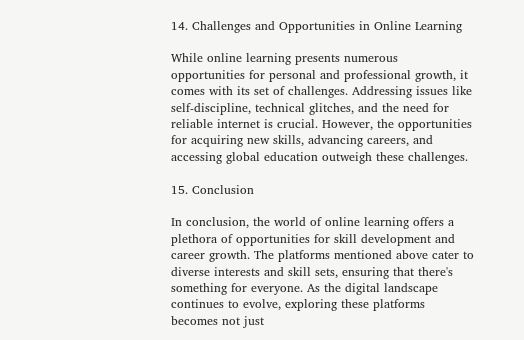14. Challenges and Opportunities in Online Learning

While online learning presents numerous opportunities for personal and professional growth, it comes with its set of challenges. Addressing issues like self-discipline, technical glitches, and the need for reliable internet is crucial. However, the opportunities for acquiring new skills, advancing careers, and accessing global education outweigh these challenges.

15. Conclusion

In conclusion, the world of online learning offers a plethora of opportunities for skill development and career growth. The platforms mentioned above cater to diverse interests and skill sets, ensuring that there's something for everyone. As the digital landscape continues to evolve, exploring these platforms becomes not just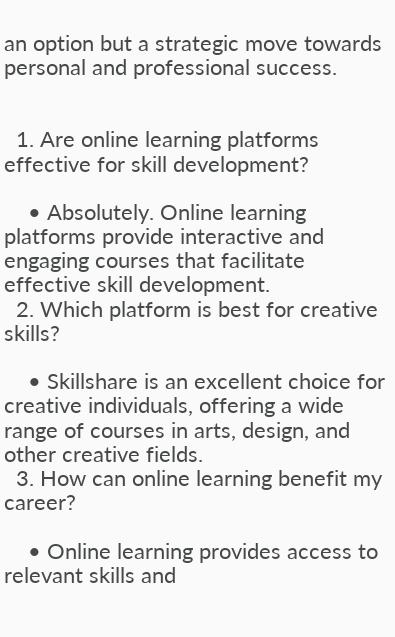an option but a strategic move towards personal and professional success.


  1. Are online learning platforms effective for skill development?

    • Absolutely. Online learning platforms provide interactive and engaging courses that facilitate effective skill development.
  2. Which platform is best for creative skills?

    • Skillshare is an excellent choice for creative individuals, offering a wide range of courses in arts, design, and other creative fields.
  3. How can online learning benefit my career?

    • Online learning provides access to relevant skills and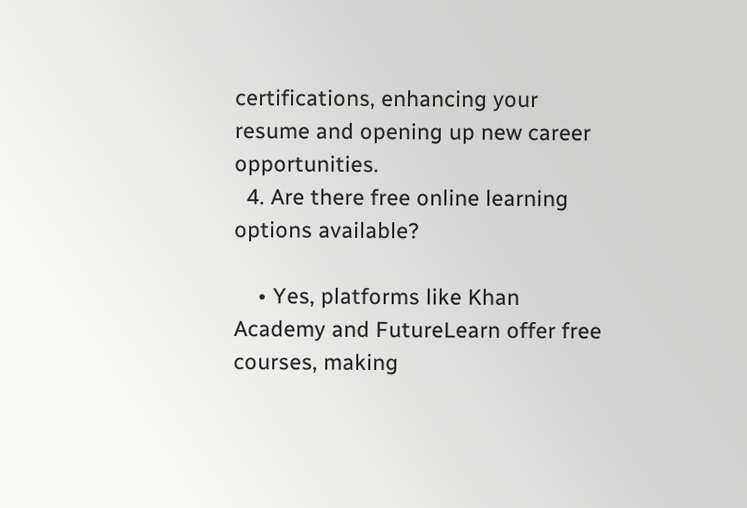certifications, enhancing your resume and opening up new career opportunities.
  4. Are there free online learning options available?

    • Yes, platforms like Khan Academy and FutureLearn offer free courses, making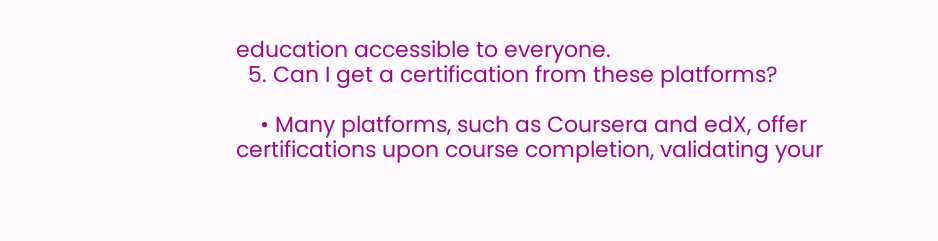education accessible to everyone.
  5. Can I get a certification from these platforms?

    • Many platforms, such as Coursera and edX, offer certifications upon course completion, validating your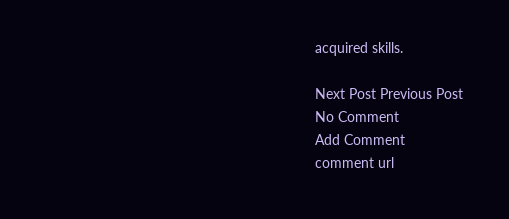acquired skills.

Next Post Previous Post
No Comment
Add Comment
comment url